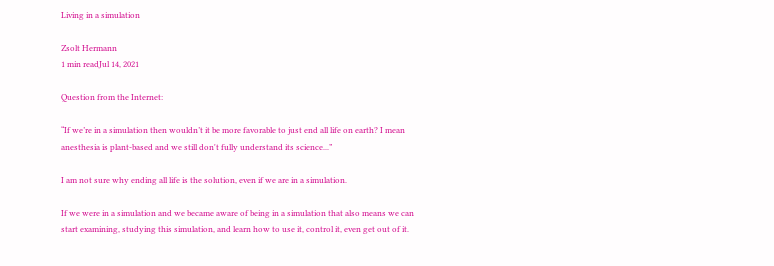Living in a simulation

Zsolt Hermann
1 min readJul 14, 2021

Question from the Internet:

“If we’re in a simulation then wouldn’t it be more favorable to just end all life on earth? I mean anesthesia is plant-based and we still don't fully understand its science...”

I am not sure why ending all life is the solution, even if we are in a simulation.

If we were in a simulation and we became aware of being in a simulation that also means we can start examining, studying this simulation, and learn how to use it, control it, even get out of it.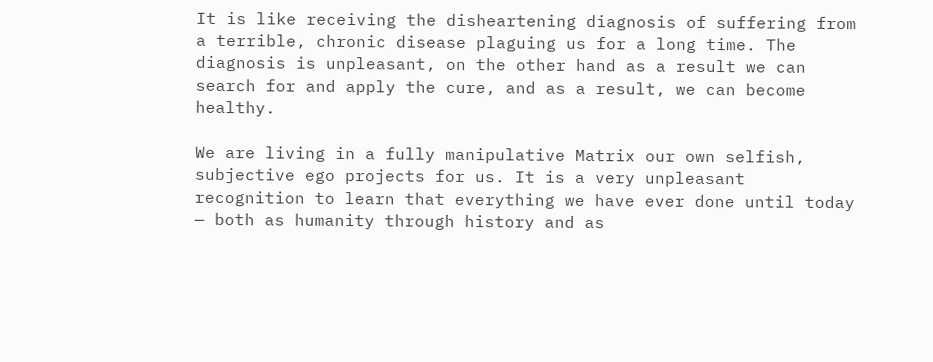It is like receiving the disheartening diagnosis of suffering from a terrible, chronic disease plaguing us for a long time. The diagnosis is unpleasant, on the other hand as a result we can search for and apply the cure, and as a result, we can become healthy.

We are living in a fully manipulative Matrix our own selfish, subjective ego projects for us. It is a very unpleasant recognition to learn that everything we have ever done until today — both as humanity through history and as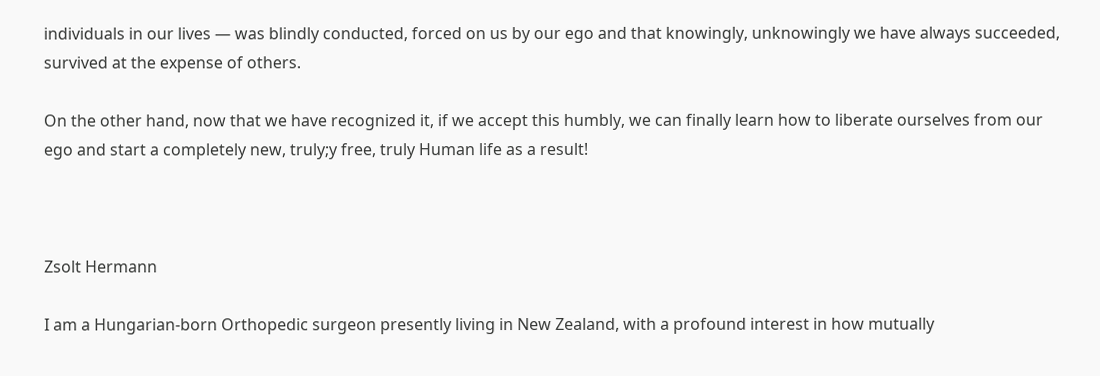individuals in our lives — was blindly conducted, forced on us by our ego and that knowingly, unknowingly we have always succeeded, survived at the expense of others.

On the other hand, now that we have recognized it, if we accept this humbly, we can finally learn how to liberate ourselves from our ego and start a completely new, truly;y free, truly Human life as a result!



Zsolt Hermann

I am a Hungarian-born Orthopedic surgeon presently living in New Zealand, with a profound interest in how mutually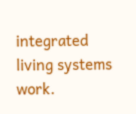integrated living systems work.